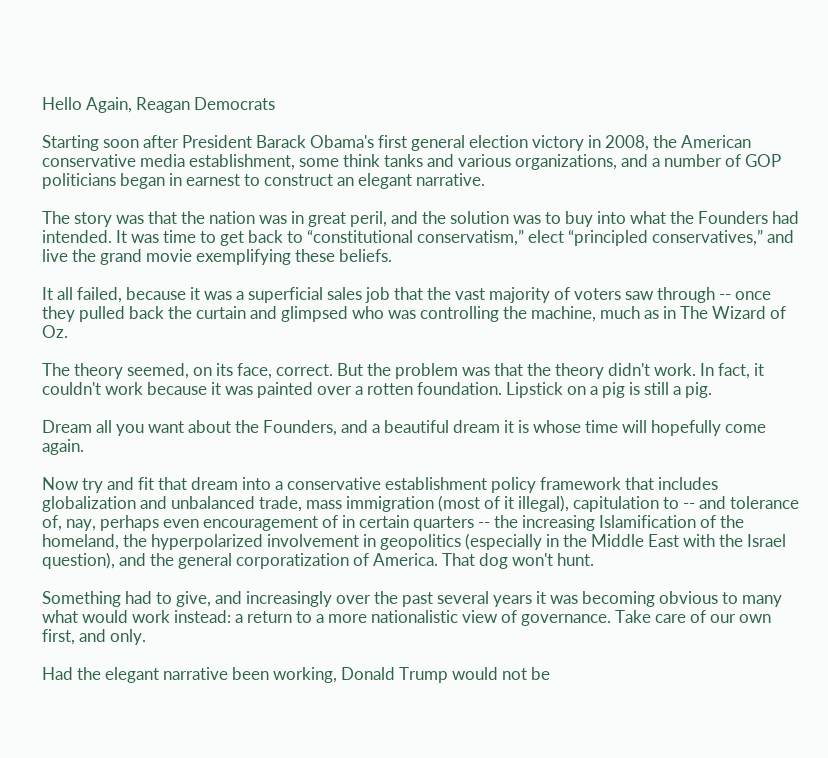Hello Again, Reagan Democrats

Starting soon after President Barack Obama's first general election victory in 2008, the American conservative media establishment, some think tanks and various organizations, and a number of GOP politicians began in earnest to construct an elegant narrative.

The story was that the nation was in great peril, and the solution was to buy into what the Founders had intended. It was time to get back to “constitutional conservatism,” elect “principled conservatives,” and live the grand movie exemplifying these beliefs.

It all failed, because it was a superficial sales job that the vast majority of voters saw through -- once they pulled back the curtain and glimpsed who was controlling the machine, much as in The Wizard of Oz.

The theory seemed, on its face, correct. But the problem was that the theory didn't work. In fact, it couldn't work because it was painted over a rotten foundation. Lipstick on a pig is still a pig.

Dream all you want about the Founders, and a beautiful dream it is whose time will hopefully come again.

Now try and fit that dream into a conservative establishment policy framework that includes globalization and unbalanced trade, mass immigration (most of it illegal), capitulation to -- and tolerance of, nay, perhaps even encouragement of in certain quarters -- the increasing Islamification of the homeland, the hyperpolarized involvement in geopolitics (especially in the Middle East with the Israel question), and the general corporatization of America. That dog won't hunt.

Something had to give, and increasingly over the past several years it was becoming obvious to many what would work instead: a return to a more nationalistic view of governance. Take care of our own first, and only.

Had the elegant narrative been working, Donald Trump would not be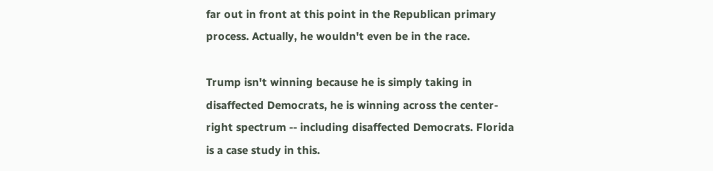far out in front at this point in the Republican primary process. Actually, he wouldn't even be in the race.

Trump isn't winning because he is simply taking in disaffected Democrats, he is winning across the center-right spectrum -- including disaffected Democrats. Florida is a case study in this.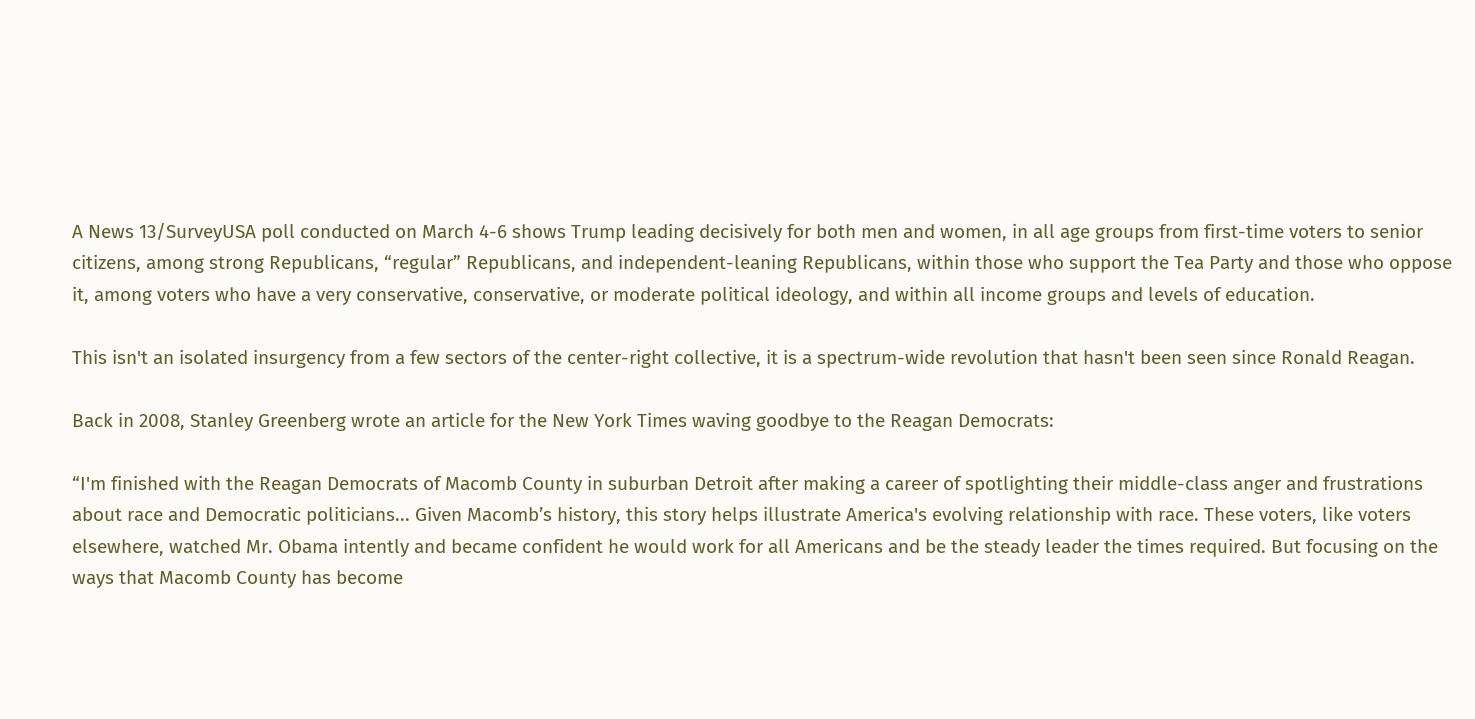A News 13/SurveyUSA poll conducted on March 4-6 shows Trump leading decisively for both men and women, in all age groups from first-time voters to senior citizens, among strong Republicans, “regular” Republicans, and independent-leaning Republicans, within those who support the Tea Party and those who oppose it, among voters who have a very conservative, conservative, or moderate political ideology, and within all income groups and levels of education.

This isn't an isolated insurgency from a few sectors of the center-right collective, it is a spectrum-wide revolution that hasn't been seen since Ronald Reagan.

Back in 2008, Stanley Greenberg wrote an article for the New York Times waving goodbye to the Reagan Democrats:

“I'm finished with the Reagan Democrats of Macomb County in suburban Detroit after making a career of spotlighting their middle-class anger and frustrations about race and Democratic politicians... Given Macomb’s history, this story helps illustrate America's evolving relationship with race. These voters, like voters elsewhere, watched Mr. Obama intently and became confident he would work for all Americans and be the steady leader the times required. But focusing on the ways that Macomb County has become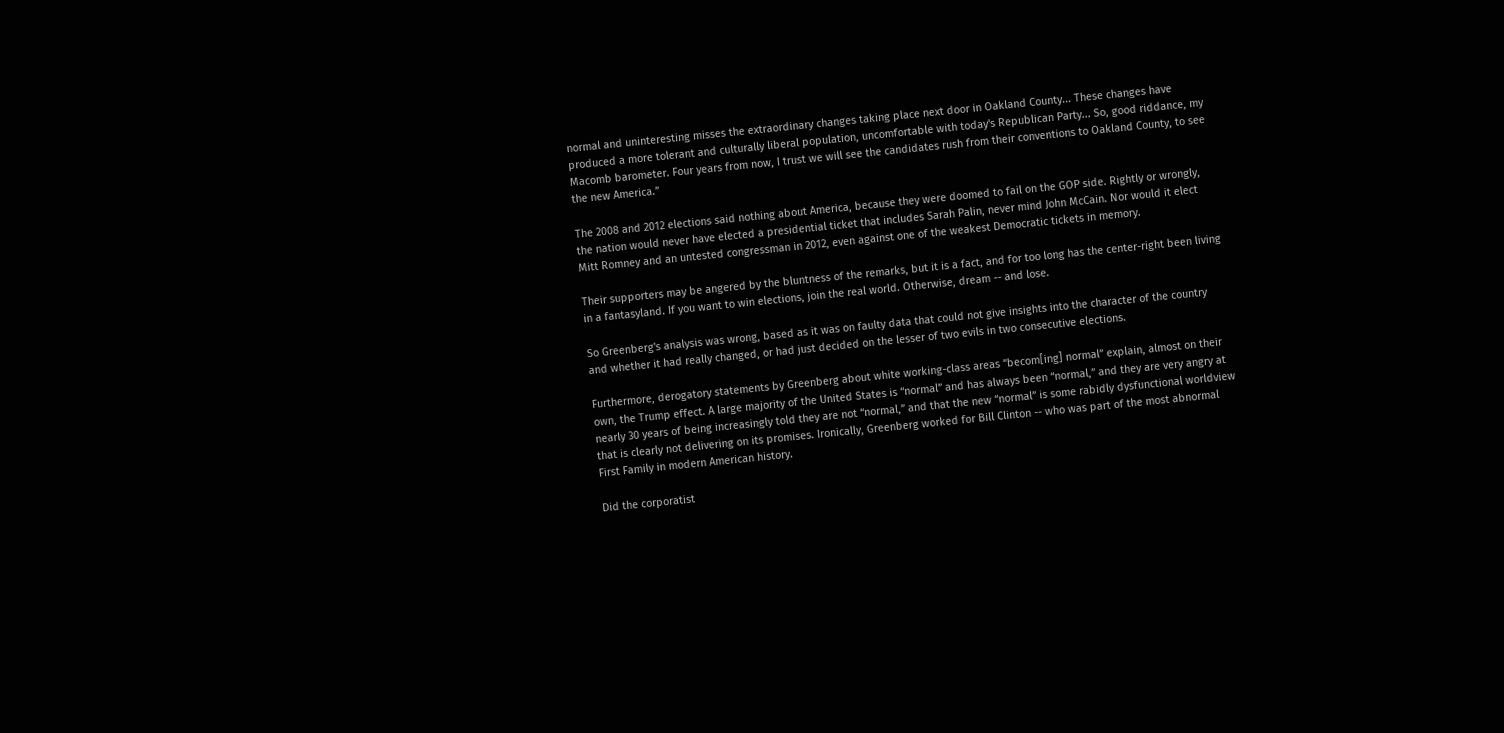normal and uninteresting misses the extraordinary changes taking place next door in Oakland County... These changes have produced a more tolerant and culturally liberal population, uncomfortable with today's Republican Party... So, good riddance, my Macomb barometer. Four years from now, I trust we will see the candidates rush from their conventions to Oakland County, to see the new America.”

The 2008 and 2012 elections said nothing about America, because they were doomed to fail on the GOP side. Rightly or wrongly, the nation would never have elected a presidential ticket that includes Sarah Palin, never mind John McCain. Nor would it elect Mitt Romney and an untested congressman in 2012, even against one of the weakest Democratic tickets in memory.

Their supporters may be angered by the bluntness of the remarks, but it is a fact, and for too long has the center-right been living in a fantasyland. If you want to win elections, join the real world. Otherwise, dream -- and lose.

So Greenberg's analysis was wrong, based as it was on faulty data that could not give insights into the character of the country and whether it had really changed, or had just decided on the lesser of two evils in two consecutive elections.

Furthermore, derogatory statements by Greenberg about white working-class areas “becom[ing] normal” explain, almost on their own, the Trump effect. A large majority of the United States is “normal” and has always been “normal,” and they are very angry at nearly 30 years of being increasingly told they are not “normal,” and that the new “normal” is some rabidly dysfunctional worldview that is clearly not delivering on its promises. Ironically, Greenberg worked for Bill Clinton -- who was part of the most abnormal First Family in modern American history.

Did the corporatist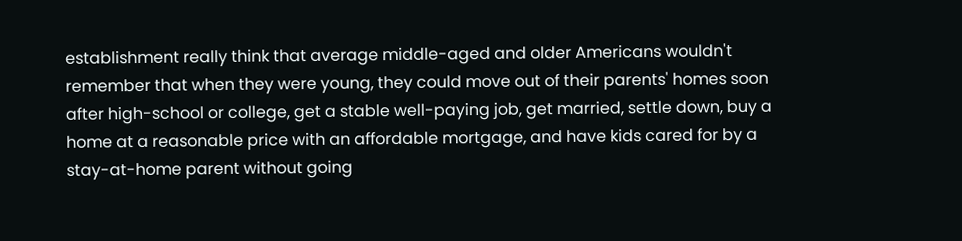establishment really think that average middle-aged and older Americans wouldn't remember that when they were young, they could move out of their parents' homes soon after high-school or college, get a stable well-paying job, get married, settle down, buy a home at a reasonable price with an affordable mortgage, and have kids cared for by a stay-at-home parent without going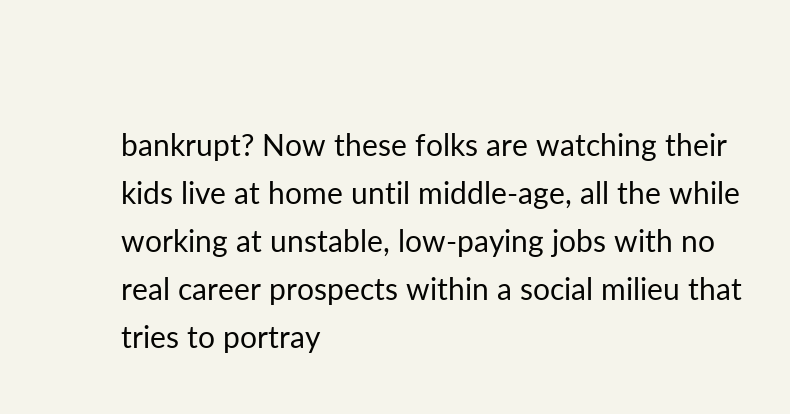bankrupt? Now these folks are watching their kids live at home until middle-age, all the while working at unstable, low-paying jobs with no real career prospects within a social milieu that tries to portray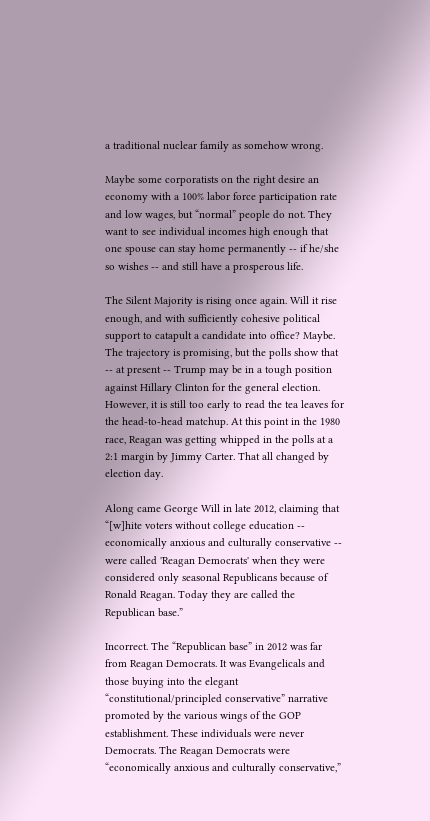a traditional nuclear family as somehow wrong.

Maybe some corporatists on the right desire an economy with a 100% labor force participation rate and low wages, but “normal” people do not. They want to see individual incomes high enough that one spouse can stay home permanently -- if he/she so wishes -- and still have a prosperous life.

The Silent Majority is rising once again. Will it rise enough, and with sufficiently cohesive political support to catapult a candidate into office? Maybe. The trajectory is promising, but the polls show that -- at present -- Trump may be in a tough position against Hillary Clinton for the general election. However, it is still too early to read the tea leaves for the head-to-head matchup. At this point in the 1980 race, Reagan was getting whipped in the polls at a 2:1 margin by Jimmy Carter. That all changed by election day.

Along came George Will in late 2012, claiming that “[w]hite voters without college education -- economically anxious and culturally conservative -- were called 'Reagan Democrats' when they were considered only seasonal Republicans because of Ronald Reagan. Today they are called the Republican base.”

Incorrect. The “Republican base” in 2012 was far from Reagan Democrats. It was Evangelicals and those buying into the elegant “constitutional/principled conservative” narrative promoted by the various wings of the GOP establishment. These individuals were never Democrats. The Reagan Democrats were “economically anxious and culturally conservative,”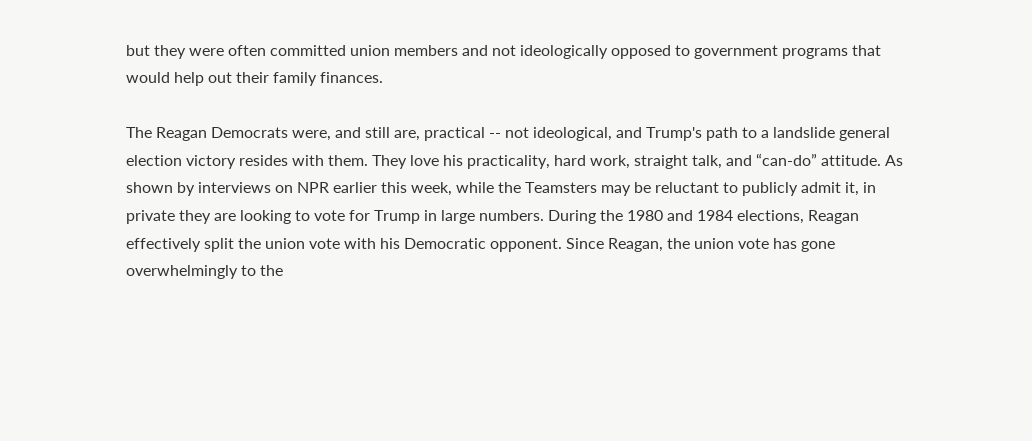but they were often committed union members and not ideologically opposed to government programs that would help out their family finances.

The Reagan Democrats were, and still are, practical -- not ideological, and Trump's path to a landslide general election victory resides with them. They love his practicality, hard work, straight talk, and “can-do” attitude. As shown by interviews on NPR earlier this week, while the Teamsters may be reluctant to publicly admit it, in private they are looking to vote for Trump in large numbers. During the 1980 and 1984 elections, Reagan effectively split the union vote with his Democratic opponent. Since Reagan, the union vote has gone overwhelmingly to the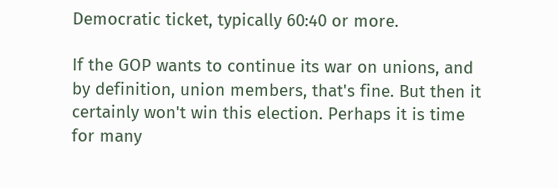Democratic ticket, typically 60:40 or more.

If the GOP wants to continue its war on unions, and by definition, union members, that's fine. But then it certainly won't win this election. Perhaps it is time for many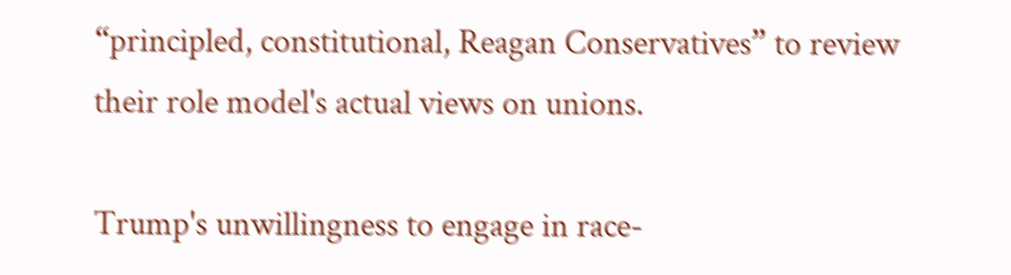“principled, constitutional, Reagan Conservatives” to review their role model's actual views on unions.

Trump's unwillingness to engage in race-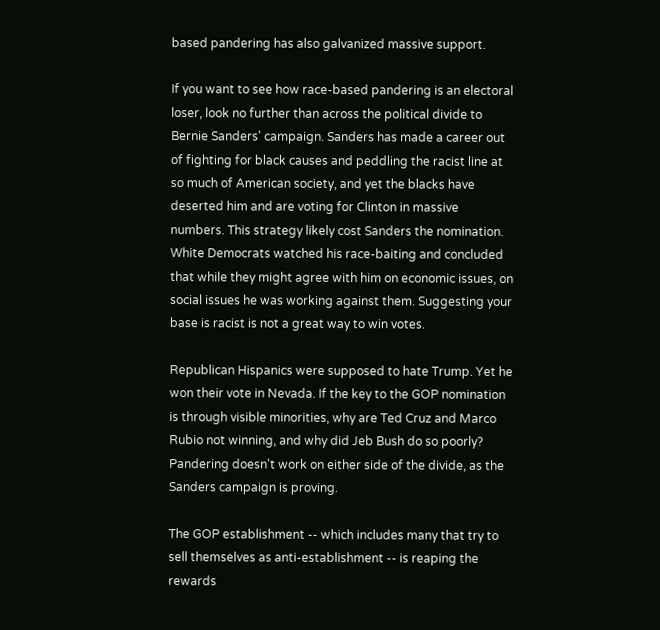based pandering has also galvanized massive support.

If you want to see how race-based pandering is an electoral loser, look no further than across the political divide to Bernie Sanders' campaign. Sanders has made a career out of fighting for black causes and peddling the racist line at so much of American society, and yet the blacks have deserted him and are voting for Clinton in massive numbers. This strategy likely cost Sanders the nomination. White Democrats watched his race-baiting and concluded that while they might agree with him on economic issues, on social issues he was working against them. Suggesting your base is racist is not a great way to win votes.

Republican Hispanics were supposed to hate Trump. Yet he won their vote in Nevada. If the key to the GOP nomination is through visible minorities, why are Ted Cruz and Marco Rubio not winning, and why did Jeb Bush do so poorly? Pandering doesn't work on either side of the divide, as the Sanders campaign is proving.

The GOP establishment -- which includes many that try to sell themselves as anti-establishment -- is reaping the rewards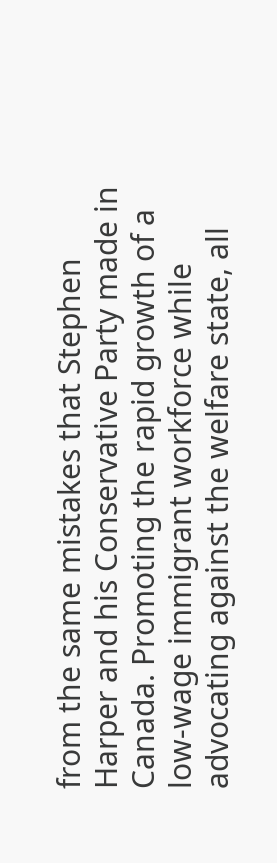from the same mistakes that Stephen Harper and his Conservative Party made in Canada. Promoting the rapid growth of a low-wage immigrant workforce while advocating against the welfare state, all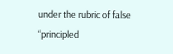under the rubric of false “principled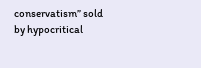conservatism” sold by hypocritical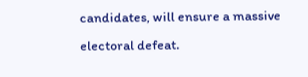candidates, will ensure a massive electoral defeat.